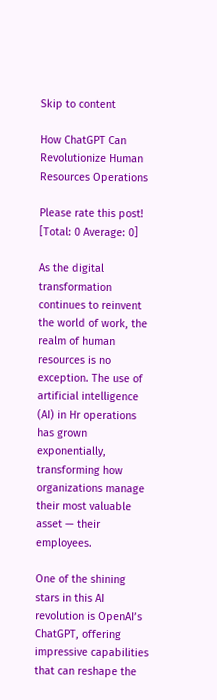Skip to content

How ChatGPT Can Revolutionize Human Resources Operations

Please rate this post!
[Total: 0 Average: 0]

As the digital transformation continues to reinvent the world of work, the realm of human resources is no exception. The use of artificial intelligence (AI) in Hr operations has grown exponentially, transforming how organizations manage their most valuable asset — their employees.

One of the shining stars in this AI revolution is OpenAI’s ChatGPT, offering impressive capabilities that can reshape the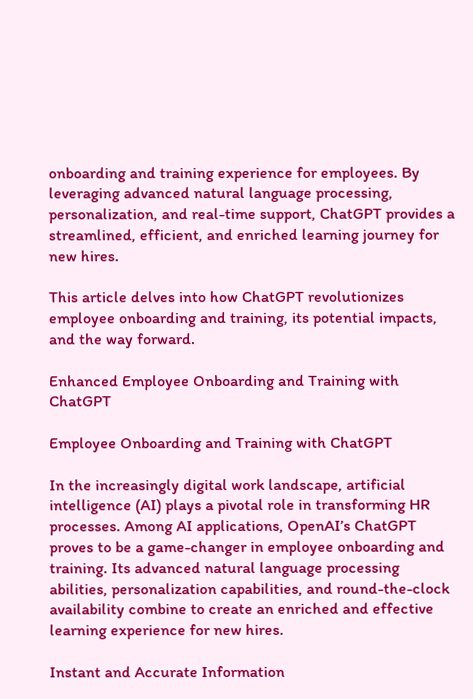onboarding and training experience for employees. By leveraging advanced natural language processing, personalization, and real-time support, ChatGPT provides a streamlined, efficient, and enriched learning journey for new hires.

This article delves into how ChatGPT revolutionizes employee onboarding and training, its potential impacts, and the way forward.

Enhanced Employee Onboarding and Training with ChatGPT

Employee Onboarding and Training with ChatGPT

In the increasingly digital work landscape, artificial intelligence (AI) plays a pivotal role in transforming HR processes. Among AI applications, OpenAI’s ChatGPT proves to be a game-changer in employee onboarding and training. Its advanced natural language processing abilities, personalization capabilities, and round-the-clock availability combine to create an enriched and effective learning experience for new hires.

Instant and Accurate Information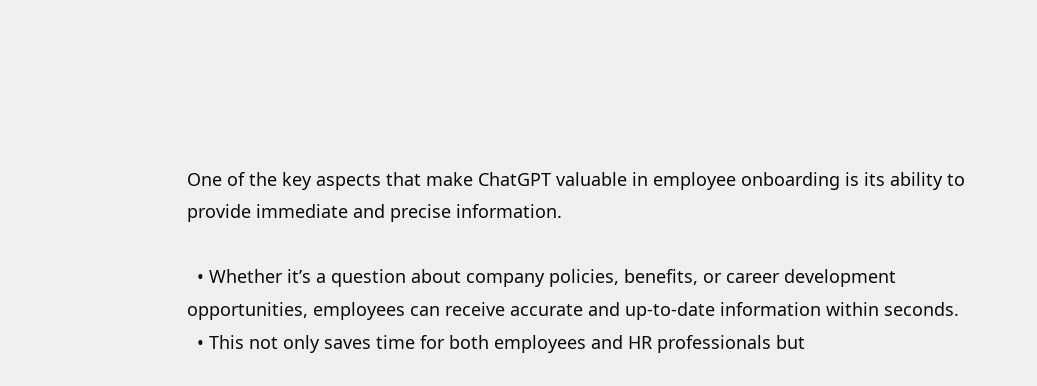One of the key aspects that make ChatGPT valuable in employee onboarding is its ability to provide immediate and precise information.

  • Whether it’s a question about company policies, benefits, or career development opportunities, employees can receive accurate and up-to-date information within seconds.
  • This not only saves time for both employees and HR professionals but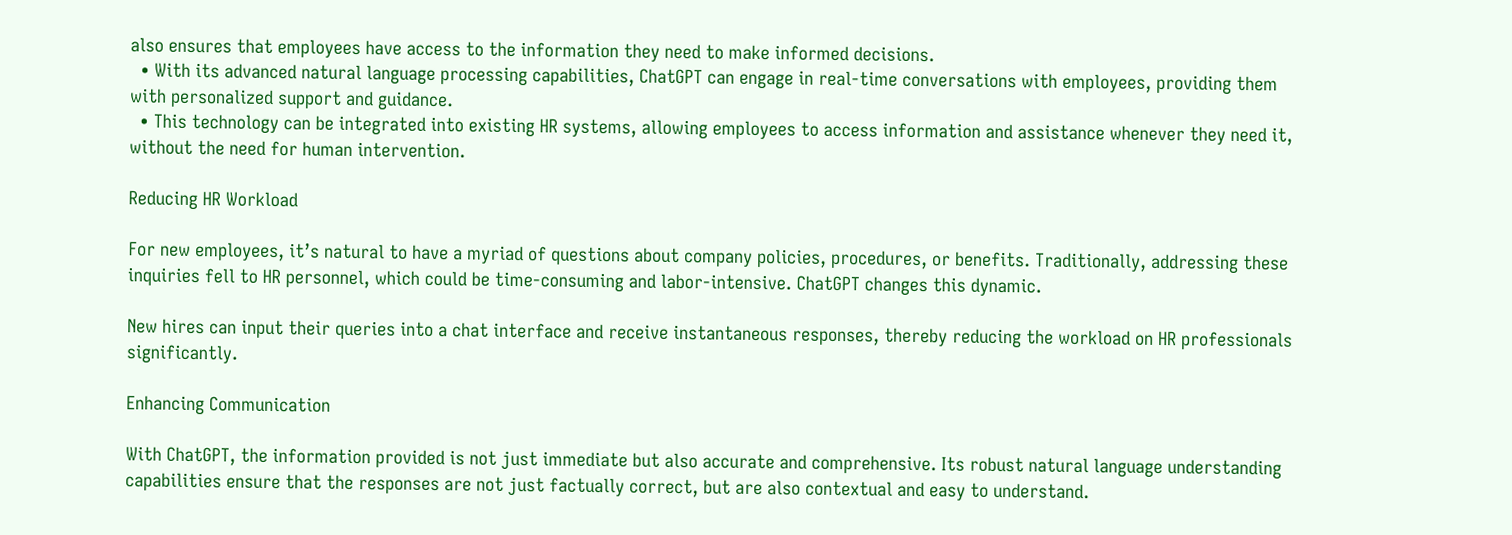also ensures that employees have access to the information they need to make informed decisions.
  • With its advanced natural language processing capabilities, ChatGPT can engage in real-time conversations with employees, providing them with personalized support and guidance.
  • This technology can be integrated into existing HR systems, allowing employees to access information and assistance whenever they need it, without the need for human intervention.

Reducing HR Workload

For new employees, it’s natural to have a myriad of questions about company policies, procedures, or benefits. Traditionally, addressing these inquiries fell to HR personnel, which could be time-consuming and labor-intensive. ChatGPT changes this dynamic.

New hires can input their queries into a chat interface and receive instantaneous responses, thereby reducing the workload on HR professionals significantly.

Enhancing Communication

With ChatGPT, the information provided is not just immediate but also accurate and comprehensive. Its robust natural language understanding capabilities ensure that the responses are not just factually correct, but are also contextual and easy to understand.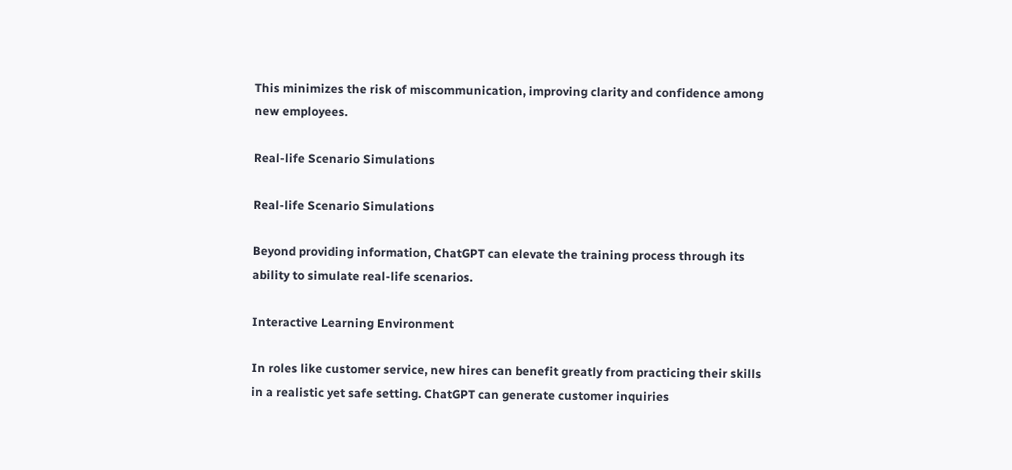This minimizes the risk of miscommunication, improving clarity and confidence among new employees.

Real-life Scenario Simulations

Real-life Scenario Simulations

Beyond providing information, ChatGPT can elevate the training process through its ability to simulate real-life scenarios.

Interactive Learning Environment

In roles like customer service, new hires can benefit greatly from practicing their skills in a realistic yet safe setting. ChatGPT can generate customer inquiries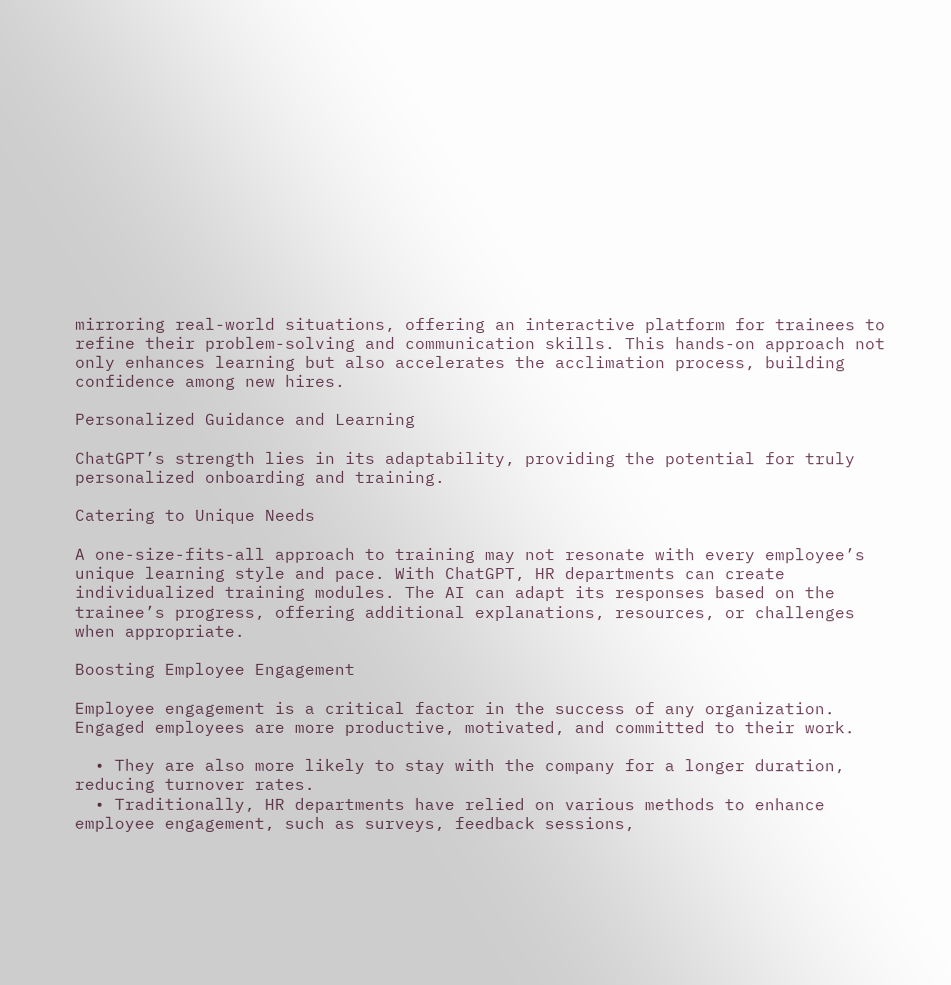mirroring real-world situations, offering an interactive platform for trainees to refine their problem-solving and communication skills. This hands-on approach not only enhances learning but also accelerates the acclimation process, building confidence among new hires.

Personalized Guidance and Learning

ChatGPT’s strength lies in its adaptability, providing the potential for truly personalized onboarding and training.

Catering to Unique Needs

A one-size-fits-all approach to training may not resonate with every employee’s unique learning style and pace. With ChatGPT, HR departments can create individualized training modules. The AI can adapt its responses based on the trainee’s progress, offering additional explanations, resources, or challenges when appropriate.

Boosting Employee Engagement

Employee engagement is a critical factor in the success of any organization. Engaged employees are more productive, motivated, and committed to their work.

  • They are also more likely to stay with the company for a longer duration, reducing turnover rates.
  • Traditionally, HR departments have relied on various methods to enhance employee engagement, such as surveys, feedback sessions,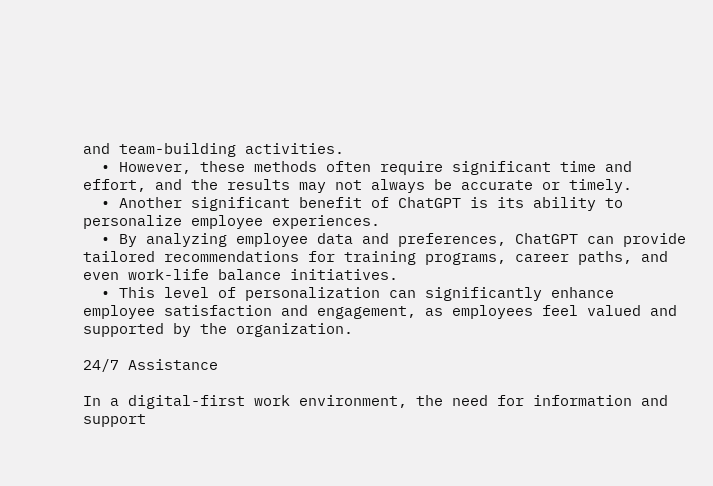and team-building activities.
  • However, these methods often require significant time and effort, and the results may not always be accurate or timely.
  • Another significant benefit of ChatGPT is its ability to personalize employee experiences.
  • By analyzing employee data and preferences, ChatGPT can provide tailored recommendations for training programs, career paths, and even work-life balance initiatives.
  • This level of personalization can significantly enhance employee satisfaction and engagement, as employees feel valued and supported by the organization.

24/7 Assistance

In a digital-first work environment, the need for information and support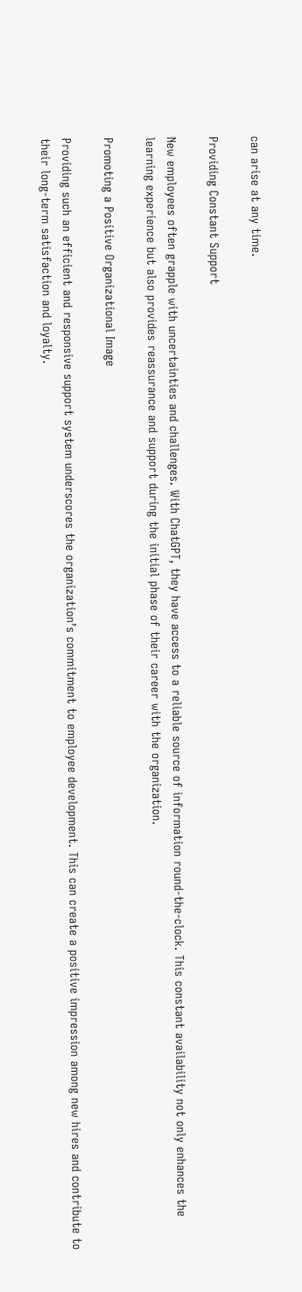can arise at any time.

Providing Constant Support

New employees often grapple with uncertainties and challenges. With ChatGPT, they have access to a reliable source of information round-the-clock. This constant availability not only enhances the learning experience but also provides reassurance and support during the initial phase of their career with the organization.

Promoting a Positive Organizational Image

Providing such an efficient and responsive support system underscores the organization’s commitment to employee development. This can create a positive impression among new hires and contribute to their long-term satisfaction and loyalty.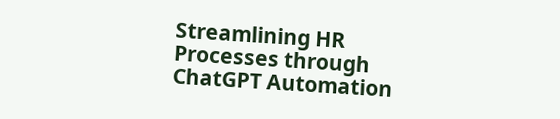Streamlining HR Processes through ChatGPT Automation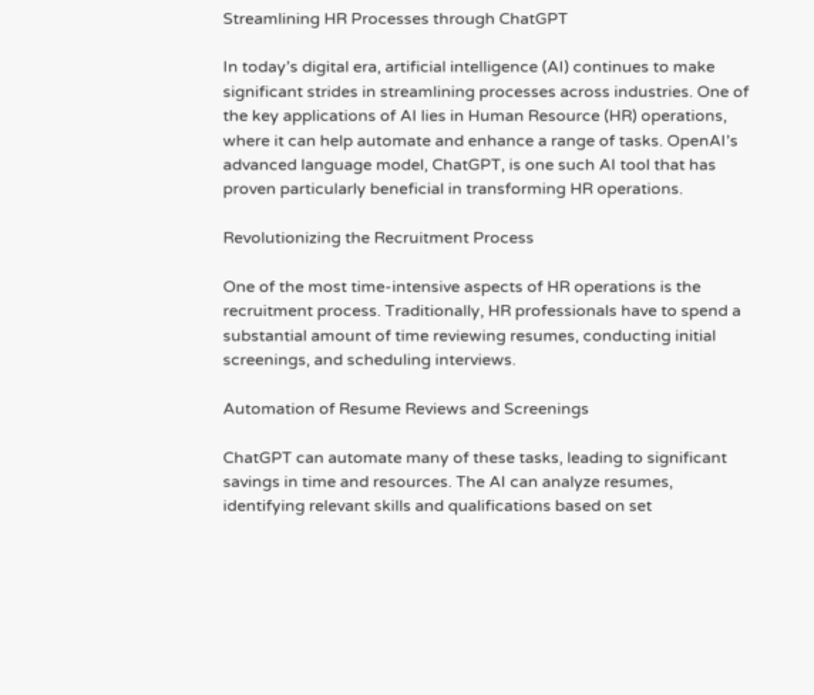Streamlining HR Processes through ChatGPT

In today’s digital era, artificial intelligence (AI) continues to make significant strides in streamlining processes across industries. One of the key applications of AI lies in Human Resource (HR) operations, where it can help automate and enhance a range of tasks. OpenAI’s advanced language model, ChatGPT, is one such AI tool that has proven particularly beneficial in transforming HR operations.

Revolutionizing the Recruitment Process

One of the most time-intensive aspects of HR operations is the recruitment process. Traditionally, HR professionals have to spend a substantial amount of time reviewing resumes, conducting initial screenings, and scheduling interviews.

Automation of Resume Reviews and Screenings

ChatGPT can automate many of these tasks, leading to significant savings in time and resources. The AI can analyze resumes, identifying relevant skills and qualifications based on set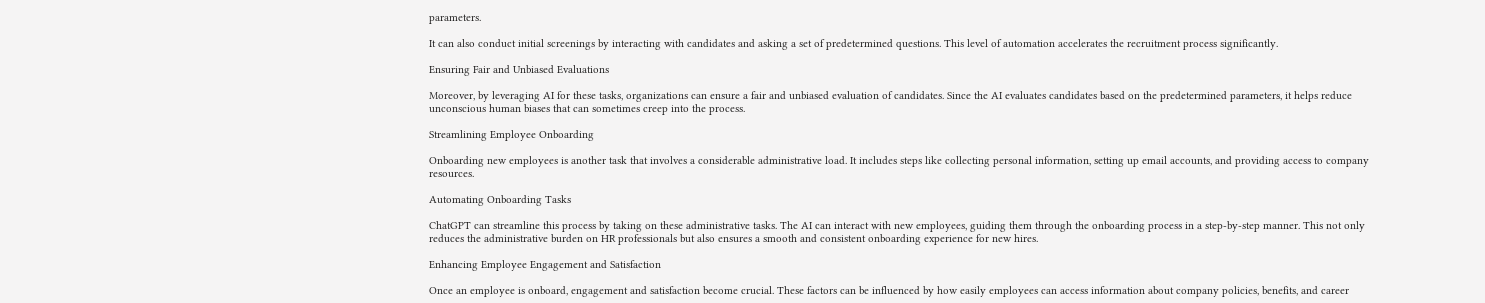parameters.

It can also conduct initial screenings by interacting with candidates and asking a set of predetermined questions. This level of automation accelerates the recruitment process significantly.

Ensuring Fair and Unbiased Evaluations

Moreover, by leveraging AI for these tasks, organizations can ensure a fair and unbiased evaluation of candidates. Since the AI evaluates candidates based on the predetermined parameters, it helps reduce unconscious human biases that can sometimes creep into the process.

Streamlining Employee Onboarding

Onboarding new employees is another task that involves a considerable administrative load. It includes steps like collecting personal information, setting up email accounts, and providing access to company resources.

Automating Onboarding Tasks

ChatGPT can streamline this process by taking on these administrative tasks. The AI can interact with new employees, guiding them through the onboarding process in a step-by-step manner. This not only reduces the administrative burden on HR professionals but also ensures a smooth and consistent onboarding experience for new hires.

Enhancing Employee Engagement and Satisfaction

Once an employee is onboard, engagement and satisfaction become crucial. These factors can be influenced by how easily employees can access information about company policies, benefits, and career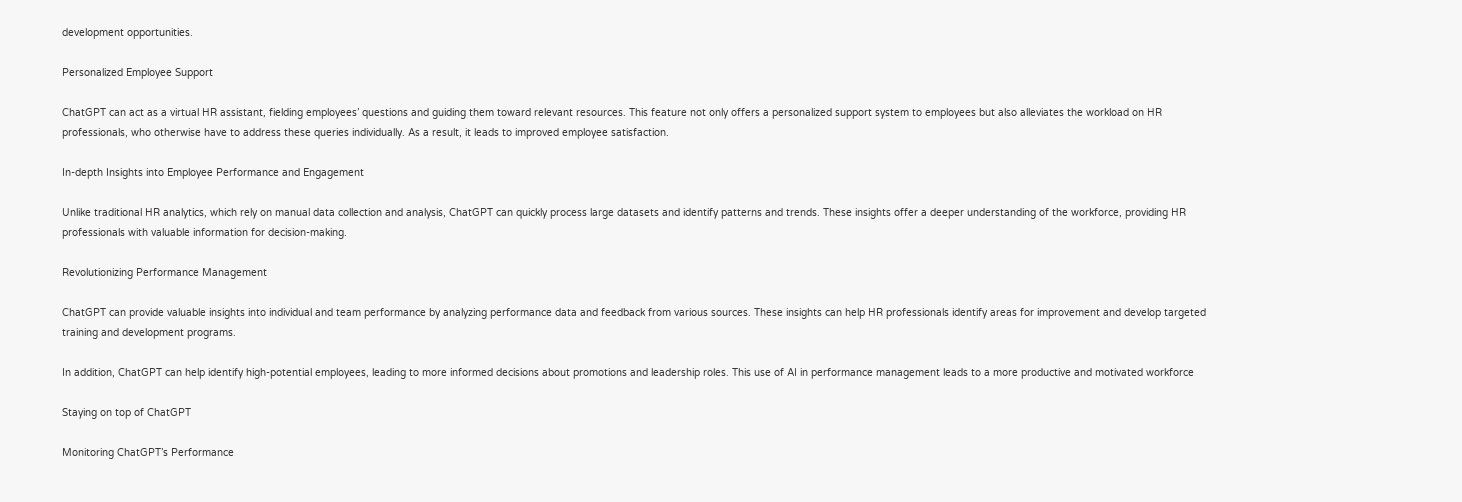development opportunities.

Personalized Employee Support

ChatGPT can act as a virtual HR assistant, fielding employees’ questions and guiding them toward relevant resources. This feature not only offers a personalized support system to employees but also alleviates the workload on HR professionals, who otherwise have to address these queries individually. As a result, it leads to improved employee satisfaction.

In-depth Insights into Employee Performance and Engagement

Unlike traditional HR analytics, which rely on manual data collection and analysis, ChatGPT can quickly process large datasets and identify patterns and trends. These insights offer a deeper understanding of the workforce, providing HR professionals with valuable information for decision-making.

Revolutionizing Performance Management

ChatGPT can provide valuable insights into individual and team performance by analyzing performance data and feedback from various sources. These insights can help HR professionals identify areas for improvement and develop targeted training and development programs.

In addition, ChatGPT can help identify high-potential employees, leading to more informed decisions about promotions and leadership roles. This use of AI in performance management leads to a more productive and motivated workforce

Staying on top of ChatGPT

Monitoring ChatGPT’s Performance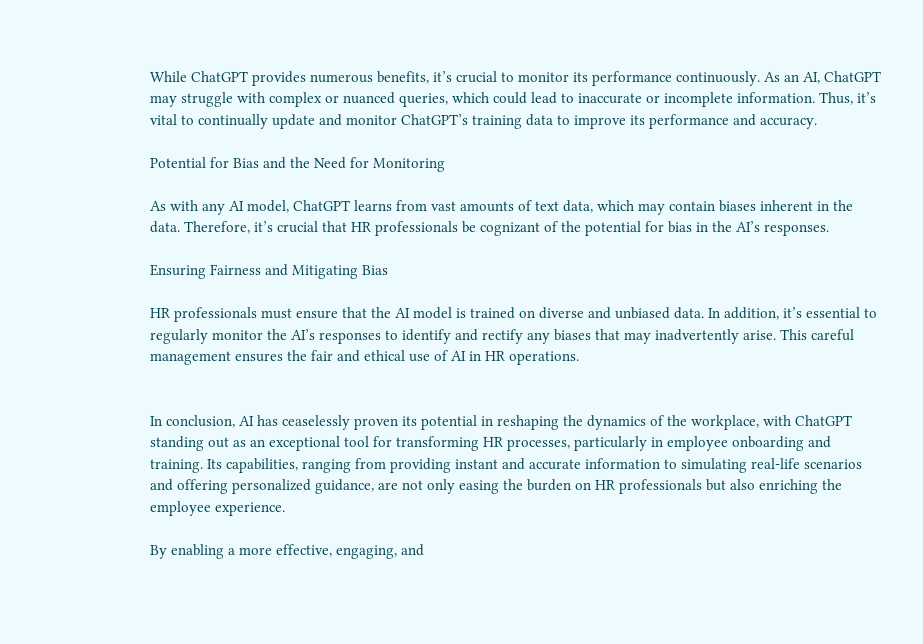While ChatGPT provides numerous benefits, it’s crucial to monitor its performance continuously. As an AI, ChatGPT may struggle with complex or nuanced queries, which could lead to inaccurate or incomplete information. Thus, it’s vital to continually update and monitor ChatGPT’s training data to improve its performance and accuracy.

Potential for Bias and the Need for Monitoring

As with any AI model, ChatGPT learns from vast amounts of text data, which may contain biases inherent in the data. Therefore, it’s crucial that HR professionals be cognizant of the potential for bias in the AI’s responses.

Ensuring Fairness and Mitigating Bias

HR professionals must ensure that the AI model is trained on diverse and unbiased data. In addition, it’s essential to regularly monitor the AI’s responses to identify and rectify any biases that may inadvertently arise. This careful management ensures the fair and ethical use of AI in HR operations.


In conclusion, AI has ceaselessly proven its potential in reshaping the dynamics of the workplace, with ChatGPT standing out as an exceptional tool for transforming HR processes, particularly in employee onboarding and training. Its capabilities, ranging from providing instant and accurate information to simulating real-life scenarios and offering personalized guidance, are not only easing the burden on HR professionals but also enriching the employee experience.

By enabling a more effective, engaging, and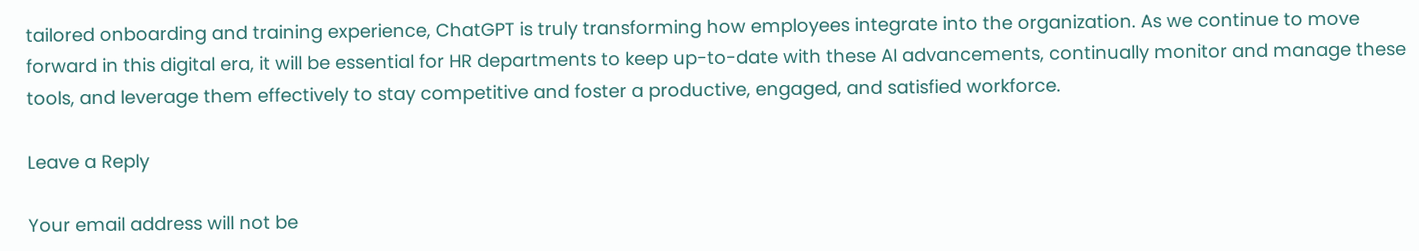tailored onboarding and training experience, ChatGPT is truly transforming how employees integrate into the organization. As we continue to move forward in this digital era, it will be essential for HR departments to keep up-to-date with these AI advancements, continually monitor and manage these tools, and leverage them effectively to stay competitive and foster a productive, engaged, and satisfied workforce.

Leave a Reply

Your email address will not be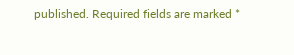published. Required fields are marked *